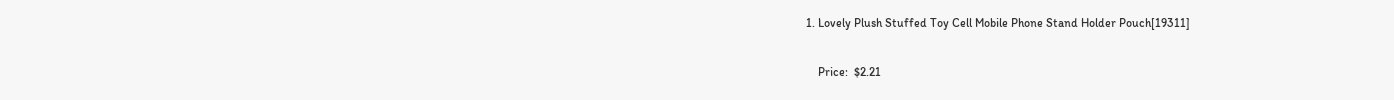1. Lovely Plush Stuffed Toy Cell Mobile Phone Stand Holder Pouch[19311]

    Price:  $2.21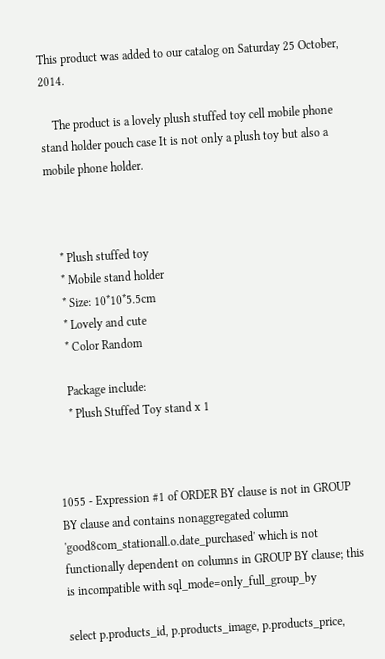This product was added to our catalog on Saturday 25 October, 2014.

    The product is a lovely plush stuffed toy cell mobile phone stand holder pouch case It is not only a plush toy but also a mobile phone holder.



    * Plush stuffed toy
    * Mobile stand holder
    * Size: 10*10*5.5cm
    * Lovely and cute
    * Color Random

    Package include:
    * Plush Stuffed Toy stand x 1



1055 - Expression #1 of ORDER BY clause is not in GROUP BY clause and contains nonaggregated column 'good8com_stationall.o.date_purchased' which is not functionally dependent on columns in GROUP BY clause; this is incompatible with sql_mode=only_full_group_by

select p.products_id, p.products_image, p.products_price,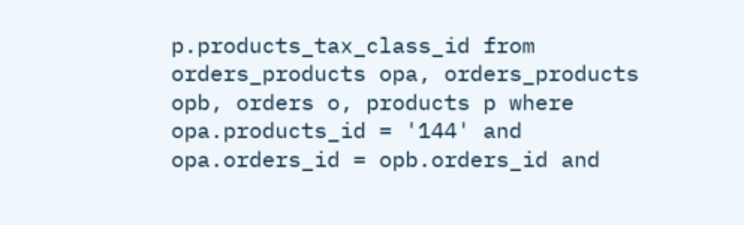p.products_tax_class_id from orders_products opa, orders_products opb, orders o, products p where opa.products_id = '144' and opa.orders_id = opb.orders_id and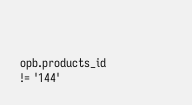opb.products_id != '144'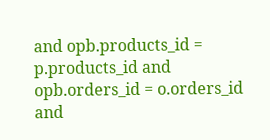and opb.products_id = p.products_id and opb.orders_id = o.orders_id and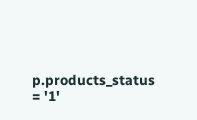p.products_status = '1'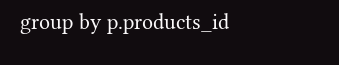group by p.products_id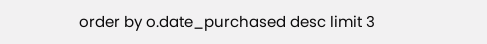order by o.date_purchased desc limit 3